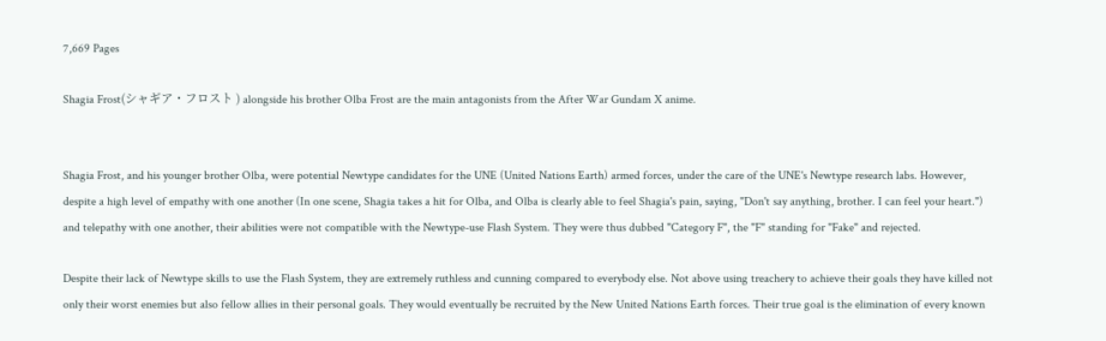7,669 Pages

Shagia Frost(シャギア・フロスト ) alongside his brother Olba Frost are the main antagonists from the After War Gundam X anime.


Shagia Frost, and his younger brother Olba, were potential Newtype candidates for the UNE (United Nations Earth) armed forces, under the care of the UNE's Newtype research labs. However, despite a high level of empathy with one another (In one scene, Shagia takes a hit for Olba, and Olba is clearly able to feel Shagia's pain, saying, "Don't say anything, brother. I can feel your heart.") and telepathy with one another, their abilities were not compatible with the Newtype-use Flash System. They were thus dubbed "Category F", the "F" standing for "Fake" and rejected.

Despite their lack of Newtype skills to use the Flash System, they are extremely ruthless and cunning compared to everybody else. Not above using treachery to achieve their goals they have killed not only their worst enemies but also fellow allies in their personal goals. They would eventually be recruited by the New United Nations Earth forces. Their true goal is the elimination of every known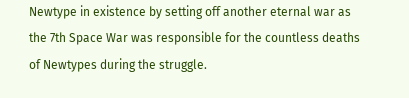Newtype in existence by setting off another eternal war as the 7th Space War was responsible for the countless deaths of Newtypes during the struggle.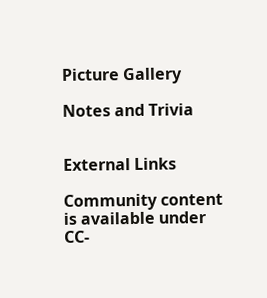Picture Gallery

Notes and Trivia


External Links

Community content is available under CC-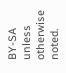BY-SA unless otherwise noted.